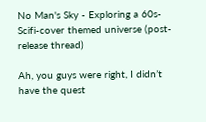No Man's Sky - Exploring a 60s-Scifi-cover themed universe (post-release thread)

Ah, you guys were right, I didn’t have the quest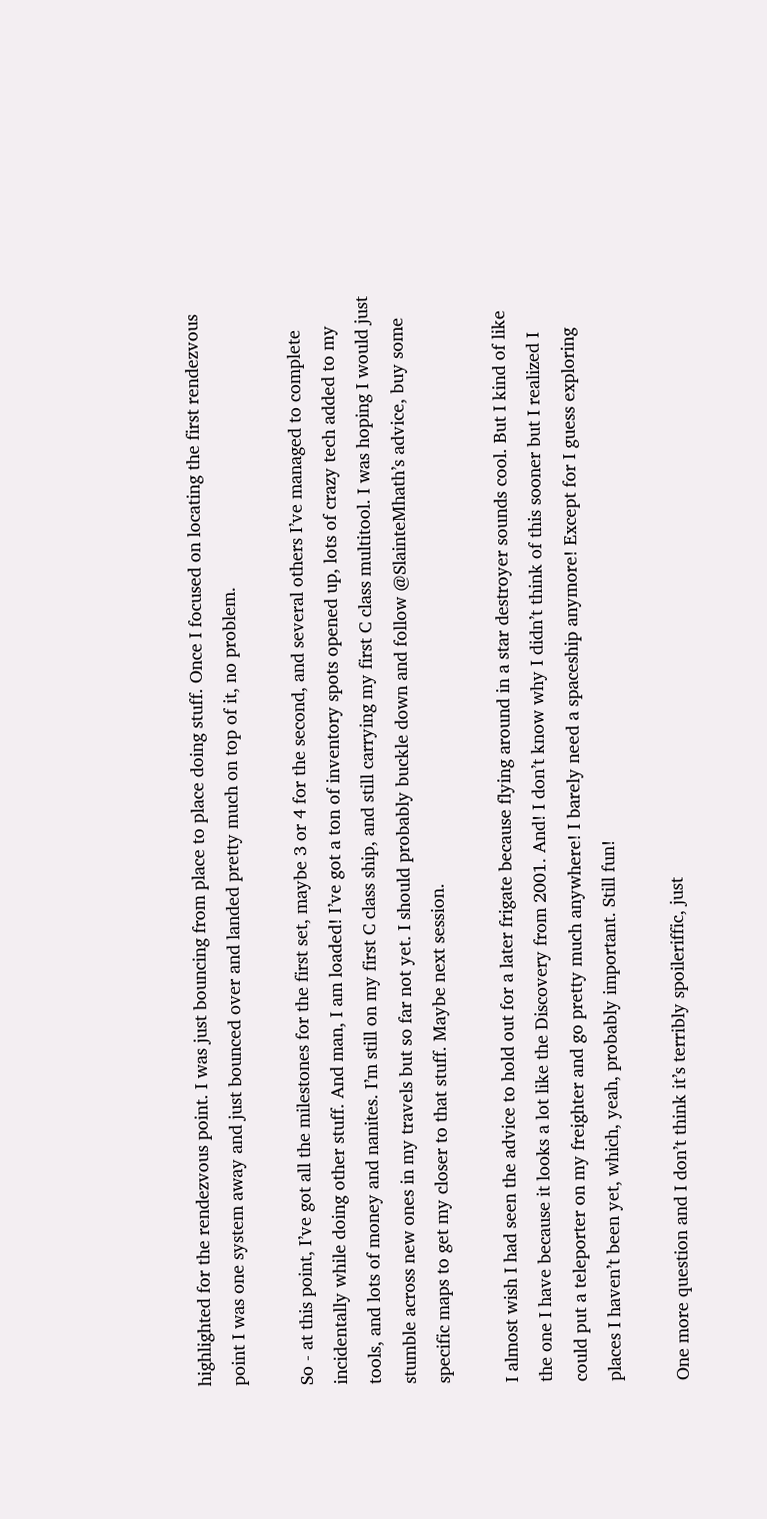highlighted for the rendezvous point. I was just bouncing from place to place doing stuff. Once I focused on locating the first rendezvous point I was one system away and just bounced over and landed pretty much on top of it, no problem.

So - at this point, I’ve got all the milestones for the first set, maybe 3 or 4 for the second, and several others I’ve managed to complete incidentally while doing other stuff. And man, I am loaded! I’ve got a ton of inventory spots opened up, lots of crazy tech added to my tools, and lots of money and nanites. I’m still on my first C class ship, and still carrying my first C class multitool. I was hoping I would just stumble across new ones in my travels but so far not yet. I should probably buckle down and follow @SlainteMhath’s advice, buy some specific maps to get my closer to that stuff. Maybe next session.

I almost wish I had seen the advice to hold out for a later frigate because flying around in a star destroyer sounds cool. But I kind of like the one I have because it looks a lot like the Discovery from 2001. And! I don’t know why I didn’t think of this sooner but I realized I could put a teleporter on my freighter and go pretty much anywhere! I barely need a spaceship anymore! Except for I guess exploring places I haven’t been yet, which, yeah, probably important. Still fun!

One more question and I don’t think it’s terribly spoileriffic, just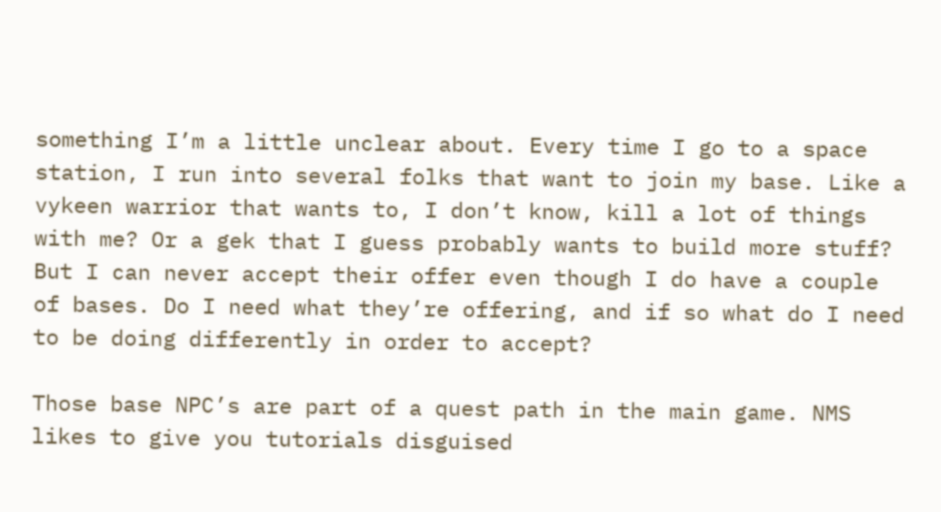something I’m a little unclear about. Every time I go to a space station, I run into several folks that want to join my base. Like a vykeen warrior that wants to, I don’t know, kill a lot of things with me? Or a gek that I guess probably wants to build more stuff? But I can never accept their offer even though I do have a couple of bases. Do I need what they’re offering, and if so what do I need to be doing differently in order to accept?

Those base NPC’s are part of a quest path in the main game. NMS likes to give you tutorials disguised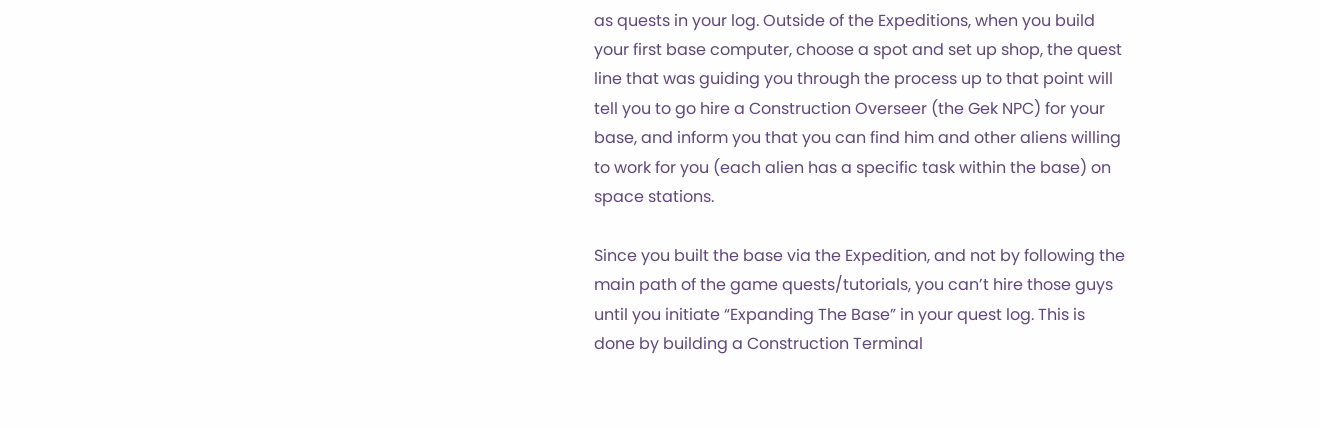as quests in your log. Outside of the Expeditions, when you build your first base computer, choose a spot and set up shop, the quest line that was guiding you through the process up to that point will tell you to go hire a Construction Overseer (the Gek NPC) for your base, and inform you that you can find him and other aliens willing to work for you (each alien has a specific task within the base) on space stations.

Since you built the base via the Expedition, and not by following the main path of the game quests/tutorials, you can’t hire those guys until you initiate “Expanding The Base” in your quest log. This is done by building a Construction Terminal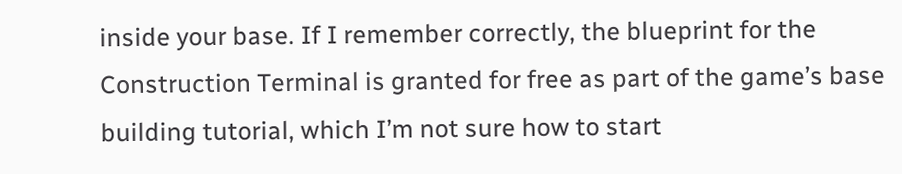inside your base. If I remember correctly, the blueprint for the Construction Terminal is granted for free as part of the game’s base building tutorial, which I’m not sure how to start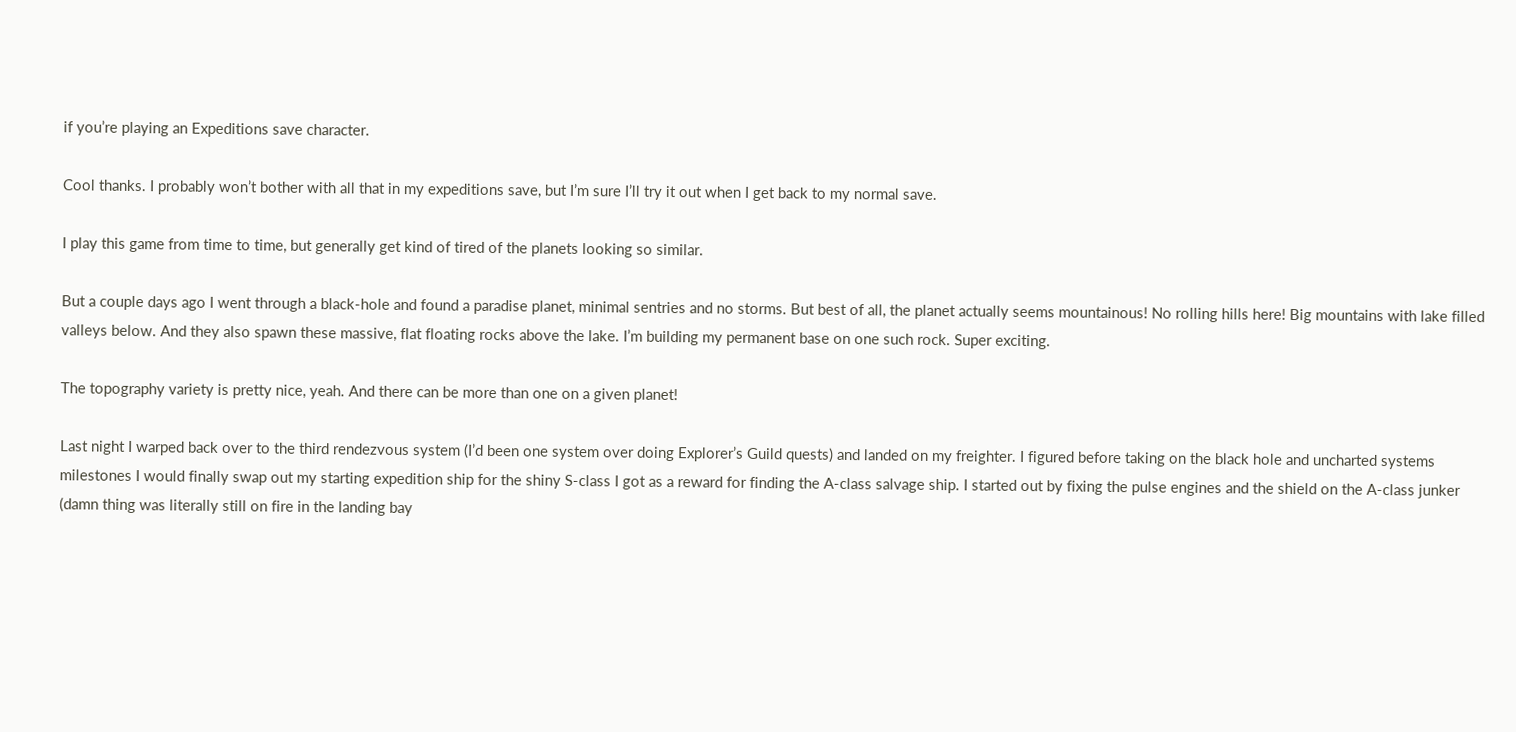if you’re playing an Expeditions save character.

Cool thanks. I probably won’t bother with all that in my expeditions save, but I’m sure I’ll try it out when I get back to my normal save.

I play this game from time to time, but generally get kind of tired of the planets looking so similar.

But a couple days ago I went through a black-hole and found a paradise planet, minimal sentries and no storms. But best of all, the planet actually seems mountainous! No rolling hills here! Big mountains with lake filled valleys below. And they also spawn these massive, flat floating rocks above the lake. I’m building my permanent base on one such rock. Super exciting.

The topography variety is pretty nice, yeah. And there can be more than one on a given planet!

Last night I warped back over to the third rendezvous system (I’d been one system over doing Explorer’s Guild quests) and landed on my freighter. I figured before taking on the black hole and uncharted systems milestones I would finally swap out my starting expedition ship for the shiny S-class I got as a reward for finding the A-class salvage ship. I started out by fixing the pulse engines and the shield on the A-class junker (damn thing was literally still on fire in the landing bay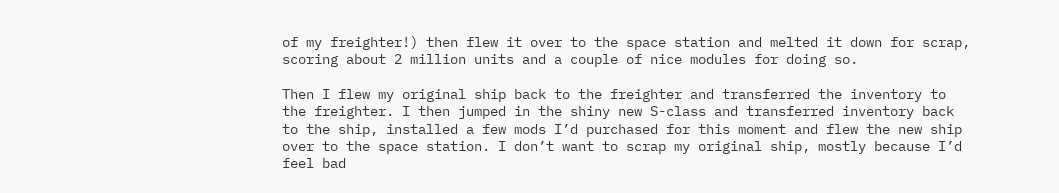of my freighter!) then flew it over to the space station and melted it down for scrap, scoring about 2 million units and a couple of nice modules for doing so.

Then I flew my original ship back to the freighter and transferred the inventory to the freighter. I then jumped in the shiny new S-class and transferred inventory back to the ship, installed a few mods I’d purchased for this moment and flew the new ship over to the space station. I don’t want to scrap my original ship, mostly because I’d feel bad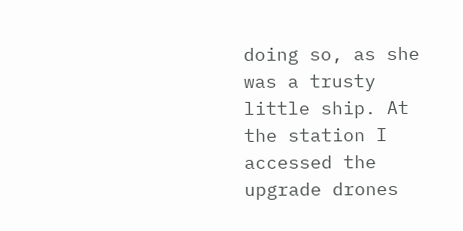doing so, as she was a trusty little ship. At the station I accessed the upgrade drones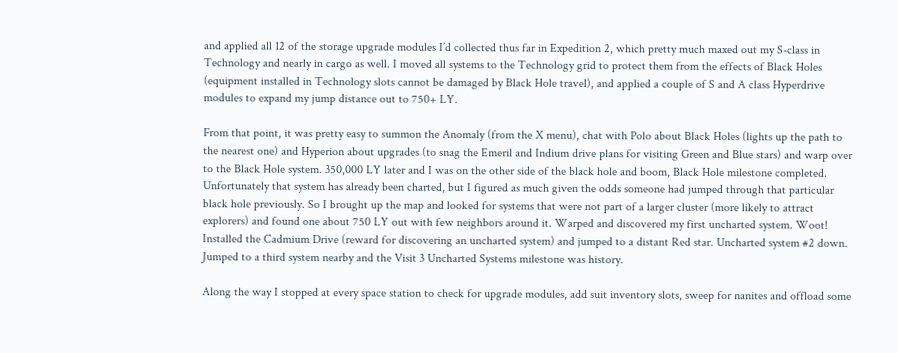and applied all 12 of the storage upgrade modules I’d collected thus far in Expedition 2, which pretty much maxed out my S-class in Technology and nearly in cargo as well. I moved all systems to the Technology grid to protect them from the effects of Black Holes (equipment installed in Technology slots cannot be damaged by Black Hole travel), and applied a couple of S and A class Hyperdrive modules to expand my jump distance out to 750+ LY.

From that point, it was pretty easy to summon the Anomaly (from the X menu), chat with Polo about Black Holes (lights up the path to the nearest one) and Hyperion about upgrades (to snag the Emeril and Indium drive plans for visiting Green and Blue stars) and warp over to the Black Hole system. 350,000 LY later and I was on the other side of the black hole and boom, Black Hole milestone completed. Unfortunately that system has already been charted, but I figured as much given the odds someone had jumped through that particular black hole previously. So I brought up the map and looked for systems that were not part of a larger cluster (more likely to attract explorers) and found one about 750 LY out with few neighbors around it. Warped and discovered my first uncharted system. Woot! Installed the Cadmium Drive (reward for discovering an uncharted system) and jumped to a distant Red star. Uncharted system #2 down. Jumped to a third system nearby and the Visit 3 Uncharted Systems milestone was history.

Along the way I stopped at every space station to check for upgrade modules, add suit inventory slots, sweep for nanites and offload some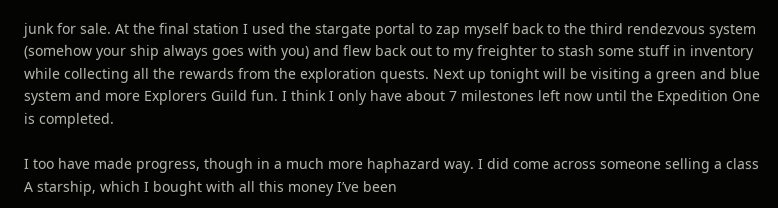junk for sale. At the final station I used the stargate portal to zap myself back to the third rendezvous system (somehow your ship always goes with you) and flew back out to my freighter to stash some stuff in inventory while collecting all the rewards from the exploration quests. Next up tonight will be visiting a green and blue system and more Explorers Guild fun. I think I only have about 7 milestones left now until the Expedition One is completed.

I too have made progress, though in a much more haphazard way. I did come across someone selling a class A starship, which I bought with all this money I’ve been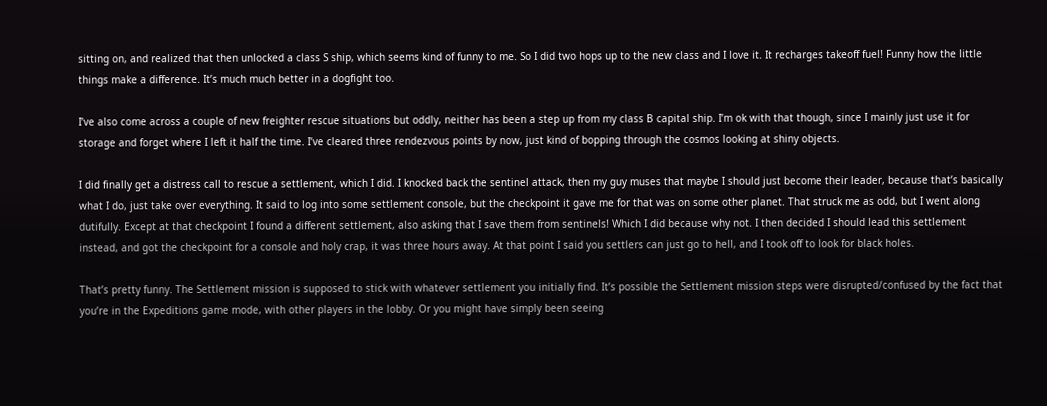sitting on, and realized that then unlocked a class S ship, which seems kind of funny to me. So I did two hops up to the new class and I love it. It recharges takeoff fuel! Funny how the little things make a difference. It’s much much better in a dogfight too.

I’ve also come across a couple of new freighter rescue situations but oddly, neither has been a step up from my class B capital ship. I’m ok with that though, since I mainly just use it for storage and forget where I left it half the time. I’ve cleared three rendezvous points by now, just kind of bopping through the cosmos looking at shiny objects.

I did finally get a distress call to rescue a settlement, which I did. I knocked back the sentinel attack, then my guy muses that maybe I should just become their leader, because that’s basically what I do, just take over everything. It said to log into some settlement console, but the checkpoint it gave me for that was on some other planet. That struck me as odd, but I went along dutifully. Except at that checkpoint I found a different settlement, also asking that I save them from sentinels! Which I did because why not. I then decided I should lead this settlement instead, and got the checkpoint for a console and holy crap, it was three hours away. At that point I said you settlers can just go to hell, and I took off to look for black holes.

That’s pretty funny. The Settlement mission is supposed to stick with whatever settlement you initially find. It’s possible the Settlement mission steps were disrupted/confused by the fact that you’re in the Expeditions game mode, with other players in the lobby. Or you might have simply been seeing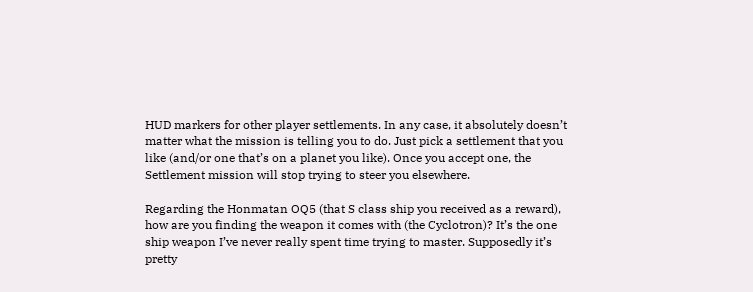HUD markers for other player settlements. In any case, it absolutely doesn’t matter what the mission is telling you to do. Just pick a settlement that you like (and/or one that’s on a planet you like). Once you accept one, the Settlement mission will stop trying to steer you elsewhere.

Regarding the Honmatan OQ5 (that S class ship you received as a reward), how are you finding the weapon it comes with (the Cyclotron)? It’s the one ship weapon I’ve never really spent time trying to master. Supposedly it’s pretty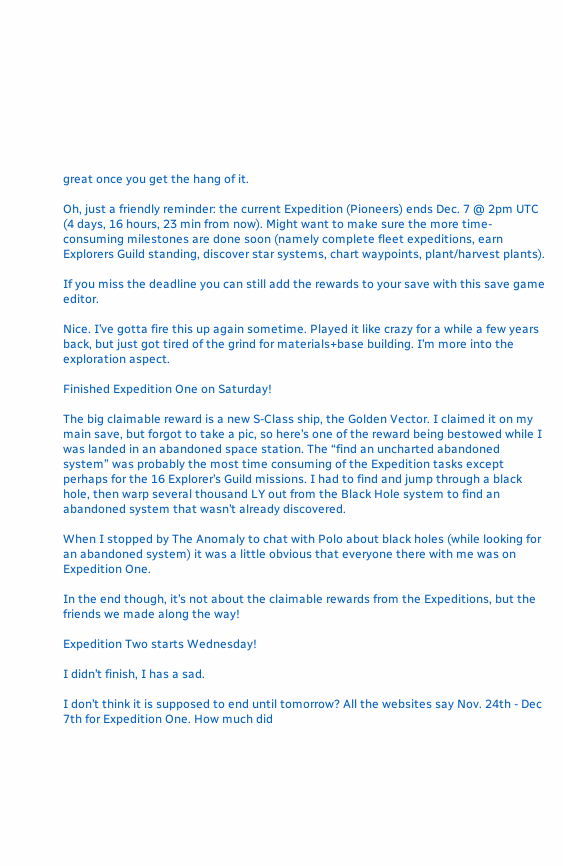great once you get the hang of it.

Oh, just a friendly reminder: the current Expedition (Pioneers) ends Dec. 7 @ 2pm UTC (4 days, 16 hours, 23 min from now). Might want to make sure the more time-consuming milestones are done soon (namely complete fleet expeditions, earn Explorers Guild standing, discover star systems, chart waypoints, plant/harvest plants).

If you miss the deadline you can still add the rewards to your save with this save game editor.

Nice. I’ve gotta fire this up again sometime. Played it like crazy for a while a few years back, but just got tired of the grind for materials+base building. I’m more into the exploration aspect.

Finished Expedition One on Saturday!

The big claimable reward is a new S-Class ship, the Golden Vector. I claimed it on my main save, but forgot to take a pic, so here’s one of the reward being bestowed while I was landed in an abandoned space station. The “find an uncharted abandoned system” was probably the most time consuming of the Expedition tasks except perhaps for the 16 Explorer’s Guild missions. I had to find and jump through a black hole, then warp several thousand LY out from the Black Hole system to find an abandoned system that wasn’t already discovered.

When I stopped by The Anomaly to chat with Polo about black holes (while looking for an abandoned system) it was a little obvious that everyone there with me was on Expedition One.

In the end though, it’s not about the claimable rewards from the Expeditions, but the friends we made along the way!

Expedition Two starts Wednesday!

I didn’t finish, I has a sad.

I don’t think it is supposed to end until tomorrow? All the websites say Nov. 24th - Dec 7th for Expedition One. How much did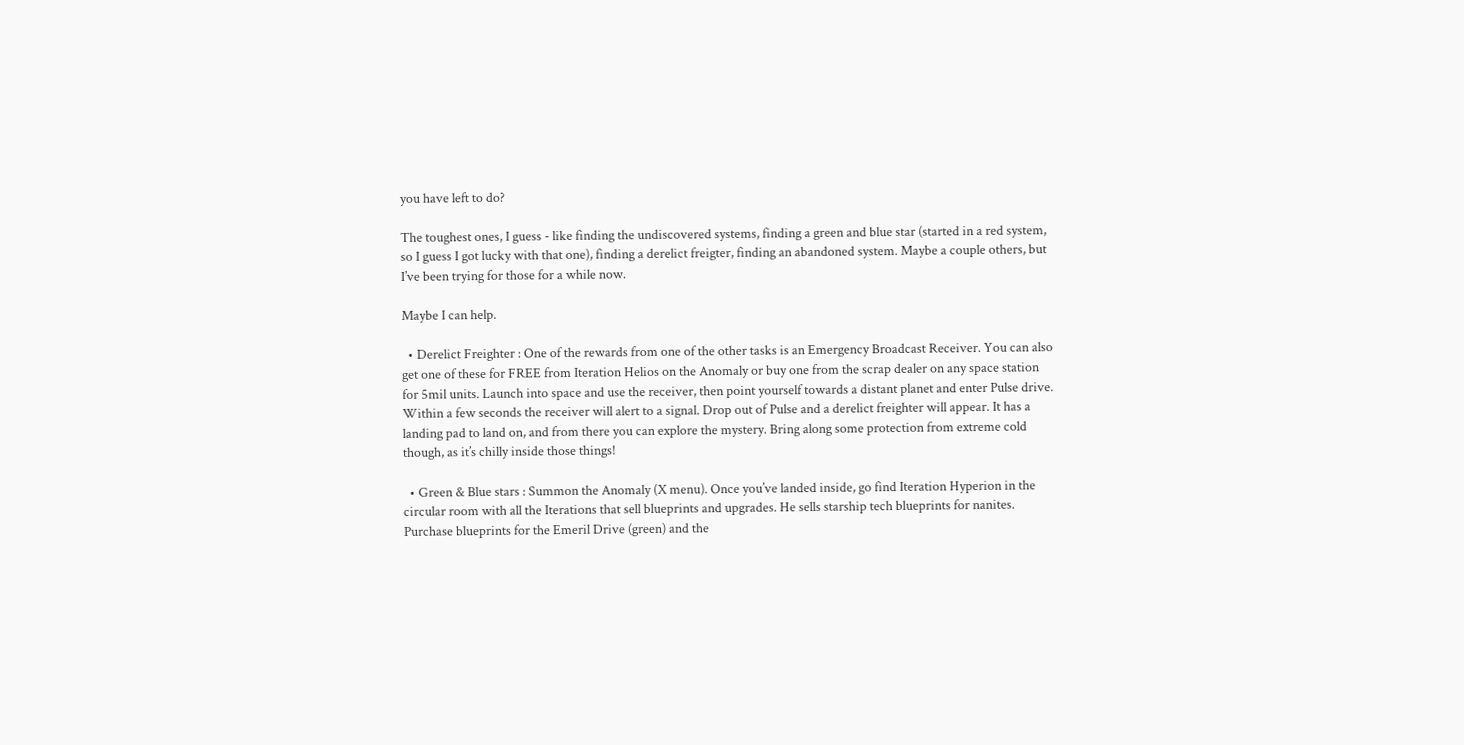you have left to do?

The toughest ones, I guess - like finding the undiscovered systems, finding a green and blue star (started in a red system, so I guess I got lucky with that one), finding a derelict freigter, finding an abandoned system. Maybe a couple others, but I’ve been trying for those for a while now.

Maybe I can help.

  • Derelict Freighter : One of the rewards from one of the other tasks is an Emergency Broadcast Receiver. You can also get one of these for FREE from Iteration Helios on the Anomaly or buy one from the scrap dealer on any space station for 5mil units. Launch into space and use the receiver, then point yourself towards a distant planet and enter Pulse drive. Within a few seconds the receiver will alert to a signal. Drop out of Pulse and a derelict freighter will appear. It has a landing pad to land on, and from there you can explore the mystery. Bring along some protection from extreme cold though, as it’s chilly inside those things!

  • Green & Blue stars : Summon the Anomaly (X menu). Once you’ve landed inside, go find Iteration Hyperion in the circular room with all the Iterations that sell blueprints and upgrades. He sells starship tech blueprints for nanites. Purchase blueprints for the Emeril Drive (green) and the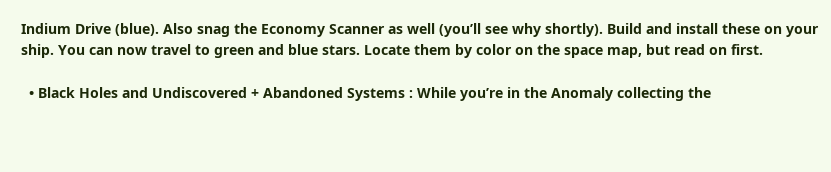Indium Drive (blue). Also snag the Economy Scanner as well (you’ll see why shortly). Build and install these on your ship. You can now travel to green and blue stars. Locate them by color on the space map, but read on first.

  • Black Holes and Undiscovered + Abandoned Systems : While you’re in the Anomaly collecting the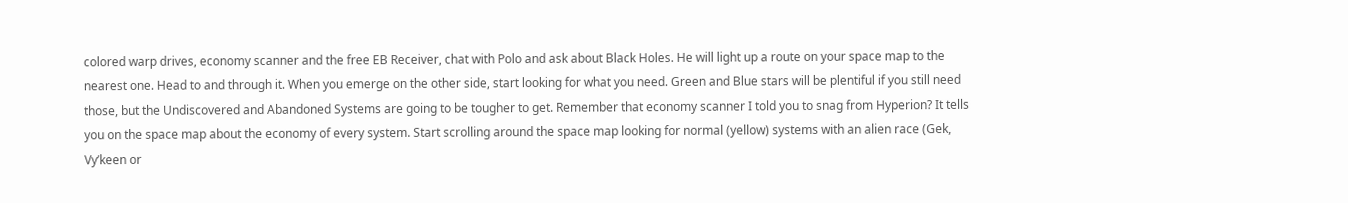colored warp drives, economy scanner and the free EB Receiver, chat with Polo and ask about Black Holes. He will light up a route on your space map to the nearest one. Head to and through it. When you emerge on the other side, start looking for what you need. Green and Blue stars will be plentiful if you still need those, but the Undiscovered and Abandoned Systems are going to be tougher to get. Remember that economy scanner I told you to snag from Hyperion? It tells you on the space map about the economy of every system. Start scrolling around the space map looking for normal (yellow) systems with an alien race (Gek, Vy’keen or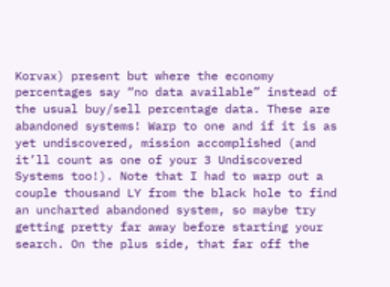Korvax) present but where the economy percentages say “no data available” instead of the usual buy/sell percentage data. These are abandoned systems! Warp to one and if it is as yet undiscovered, mission accomplished (and it’ll count as one of your 3 Undiscovered Systems too!). Note that I had to warp out a couple thousand LY from the black hole to find an uncharted abandoned system, so maybe try getting pretty far away before starting your search. On the plus side, that far off the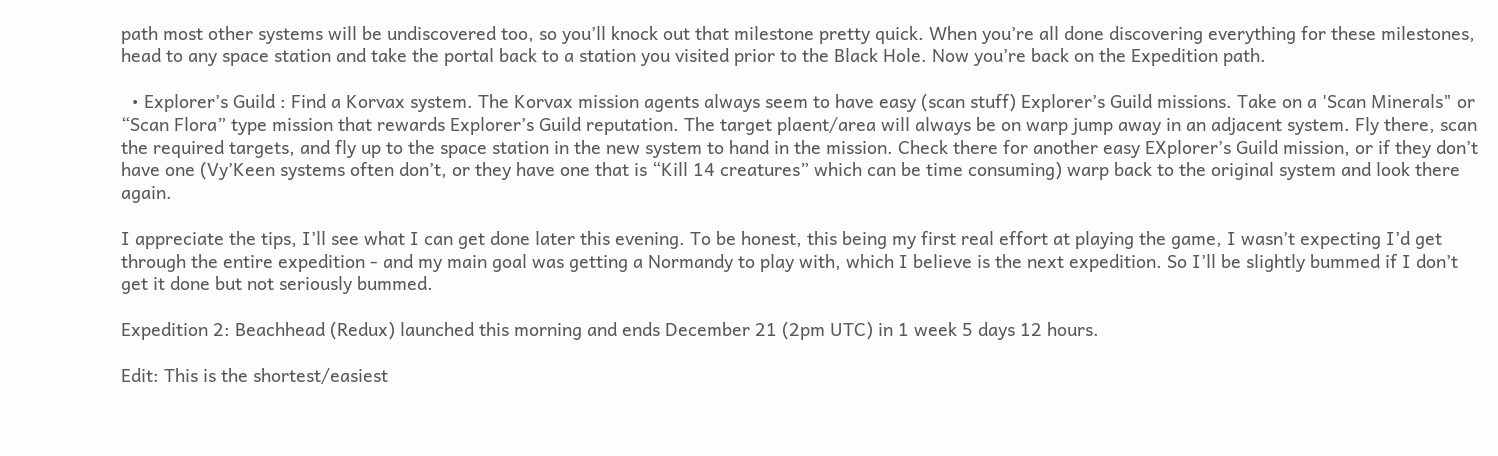path most other systems will be undiscovered too, so you’ll knock out that milestone pretty quick. When you’re all done discovering everything for these milestones, head to any space station and take the portal back to a station you visited prior to the Black Hole. Now you’re back on the Expedition path.

  • Explorer’s Guild : Find a Korvax system. The Korvax mission agents always seem to have easy (scan stuff) Explorer’s Guild missions. Take on a 'Scan Minerals" or “Scan Flora” type mission that rewards Explorer’s Guild reputation. The target plaent/area will always be on warp jump away in an adjacent system. Fly there, scan the required targets, and fly up to the space station in the new system to hand in the mission. Check there for another easy EXplorer’s Guild mission, or if they don’t have one (Vy’Keen systems often don’t, or they have one that is “Kill 14 creatures” which can be time consuming) warp back to the original system and look there again.

I appreciate the tips, I’ll see what I can get done later this evening. To be honest, this being my first real effort at playing the game, I wasn’t expecting I’d get through the entire expedition - and my main goal was getting a Normandy to play with, which I believe is the next expedition. So I’ll be slightly bummed if I don’t get it done but not seriously bummed.

Expedition 2: Beachhead (Redux) launched this morning and ends December 21 (2pm UTC) in 1 week 5 days 12 hours.

Edit: This is the shortest/easiest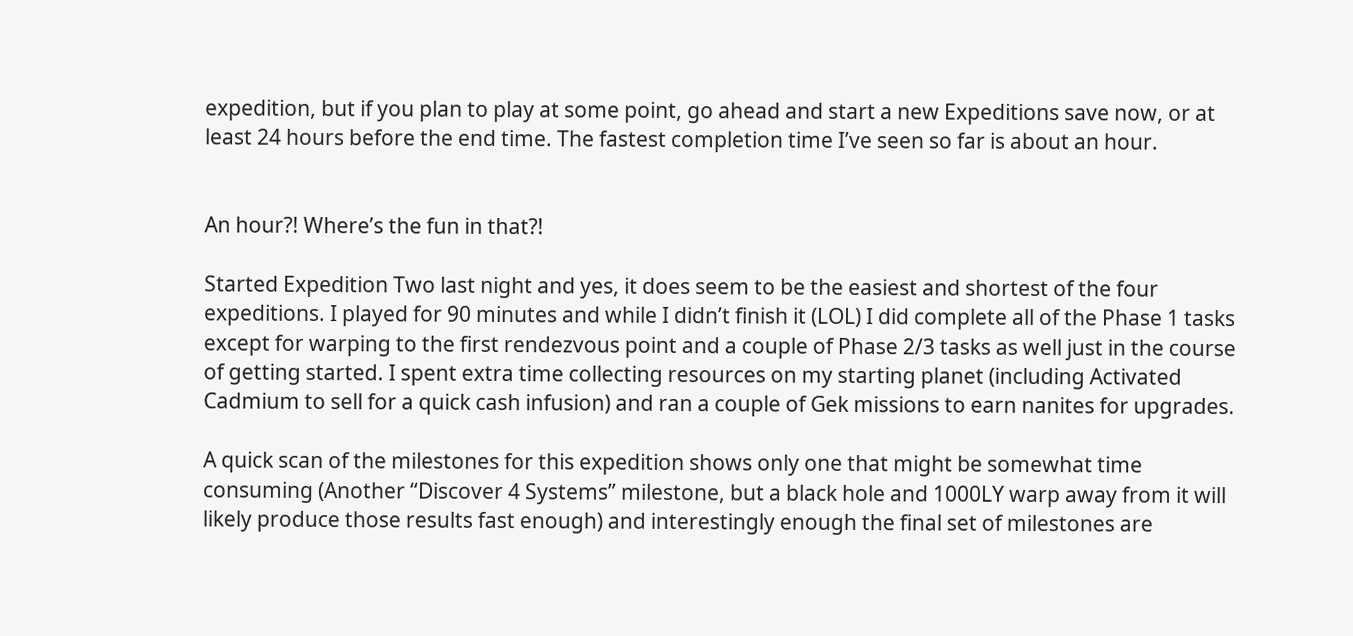expedition, but if you plan to play at some point, go ahead and start a new Expeditions save now, or at least 24 hours before the end time. The fastest completion time I’ve seen so far is about an hour.


An hour?! Where’s the fun in that?!

Started Expedition Two last night and yes, it does seem to be the easiest and shortest of the four expeditions. I played for 90 minutes and while I didn’t finish it (LOL) I did complete all of the Phase 1 tasks except for warping to the first rendezvous point and a couple of Phase 2/3 tasks as well just in the course of getting started. I spent extra time collecting resources on my starting planet (including Activated Cadmium to sell for a quick cash infusion) and ran a couple of Gek missions to earn nanites for upgrades.

A quick scan of the milestones for this expedition shows only one that might be somewhat time consuming (Another “Discover 4 Systems” milestone, but a black hole and 1000LY warp away from it will likely produce those results fast enough) and interestingly enough the final set of milestones are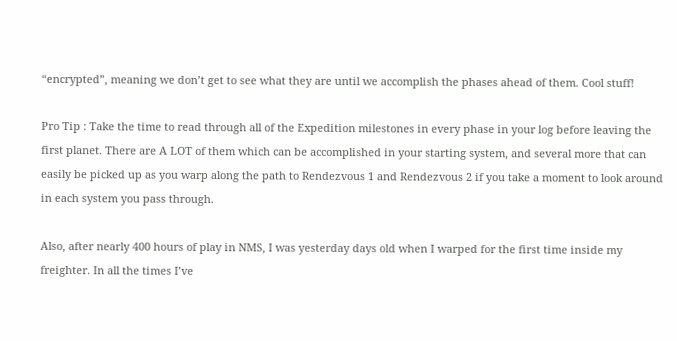“encrypted”, meaning we don’t get to see what they are until we accomplish the phases ahead of them. Cool stuff!

Pro Tip : Take the time to read through all of the Expedition milestones in every phase in your log before leaving the first planet. There are A LOT of them which can be accomplished in your starting system, and several more that can easily be picked up as you warp along the path to Rendezvous 1 and Rendezvous 2 if you take a moment to look around in each system you pass through.

Also, after nearly 400 hours of play in NMS, I was yesterday days old when I warped for the first time inside my freighter. In all the times I’ve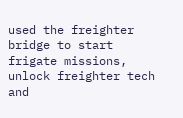used the freighter bridge to start frigate missions, unlock freighter tech and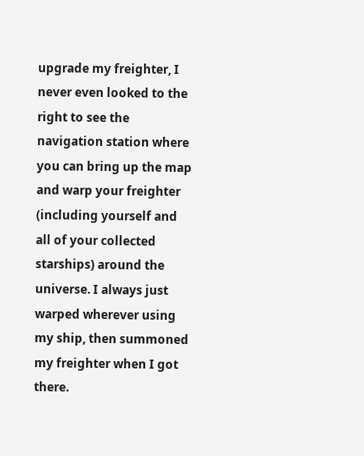upgrade my freighter, I never even looked to the right to see the navigation station where you can bring up the map and warp your freighter (including yourself and all of your collected starships) around the universe. I always just warped wherever using my ship, then summoned my freighter when I got there.